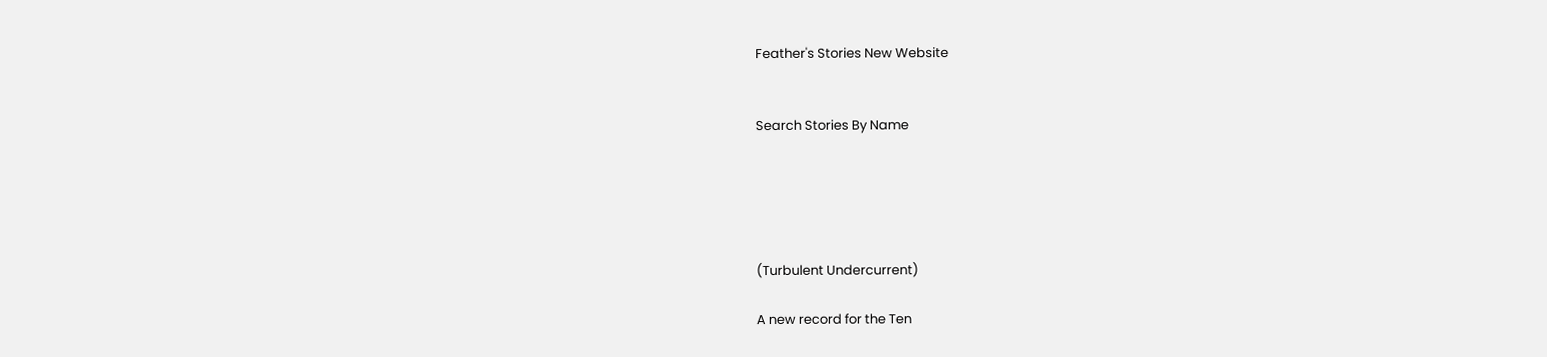Feather's Stories New Website


Search Stories By Name





(Turbulent Undercurrent)

A new record for the Ten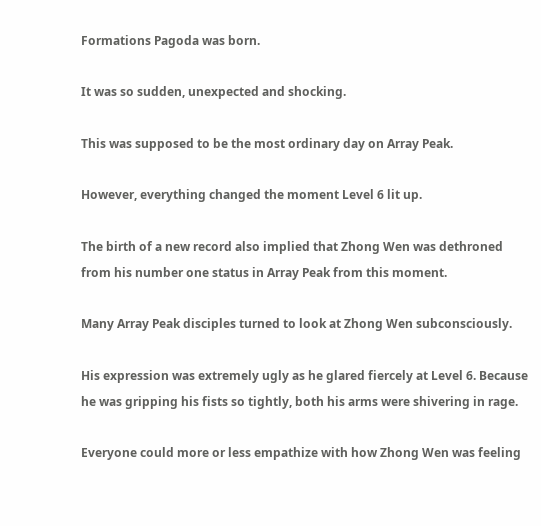Formations Pagoda was born.

It was so sudden, unexpected and shocking.

This was supposed to be the most ordinary day on Array Peak.

However, everything changed the moment Level 6 lit up.

The birth of a new record also implied that Zhong Wen was dethroned from his number one status in Array Peak from this moment.

Many Array Peak disciples turned to look at Zhong Wen subconsciously.

His expression was extremely ugly as he glared fiercely at Level 6. Because he was gripping his fists so tightly, both his arms were shivering in rage.

Everyone could more or less empathize with how Zhong Wen was feeling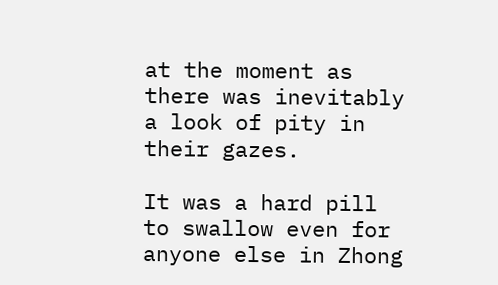at the moment as there was inevitably a look of pity in their gazes.

It was a hard pill to swallow even for anyone else in Zhong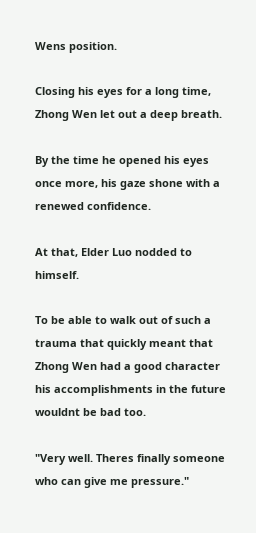Wens position.

Closing his eyes for a long time, Zhong Wen let out a deep breath.

By the time he opened his eyes once more, his gaze shone with a renewed confidence.

At that, Elder Luo nodded to himself.

To be able to walk out of such a trauma that quickly meant that Zhong Wen had a good character his accomplishments in the future wouldnt be bad too.

"Very well. Theres finally someone who can give me pressure."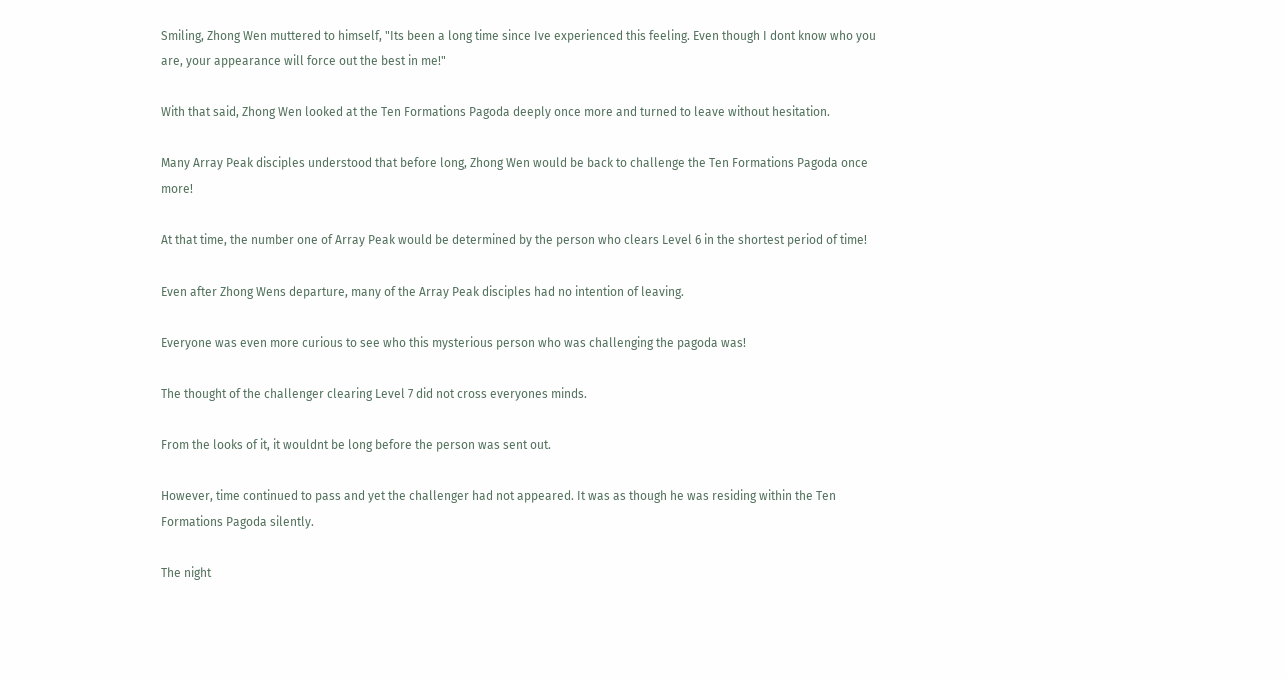Smiling, Zhong Wen muttered to himself, "Its been a long time since Ive experienced this feeling. Even though I dont know who you are, your appearance will force out the best in me!"

With that said, Zhong Wen looked at the Ten Formations Pagoda deeply once more and turned to leave without hesitation.

Many Array Peak disciples understood that before long, Zhong Wen would be back to challenge the Ten Formations Pagoda once more!

At that time, the number one of Array Peak would be determined by the person who clears Level 6 in the shortest period of time!

Even after Zhong Wens departure, many of the Array Peak disciples had no intention of leaving.

Everyone was even more curious to see who this mysterious person who was challenging the pagoda was!

The thought of the challenger clearing Level 7 did not cross everyones minds.

From the looks of it, it wouldnt be long before the person was sent out.

However, time continued to pass and yet the challenger had not appeared. It was as though he was residing within the Ten Formations Pagoda silently.

The night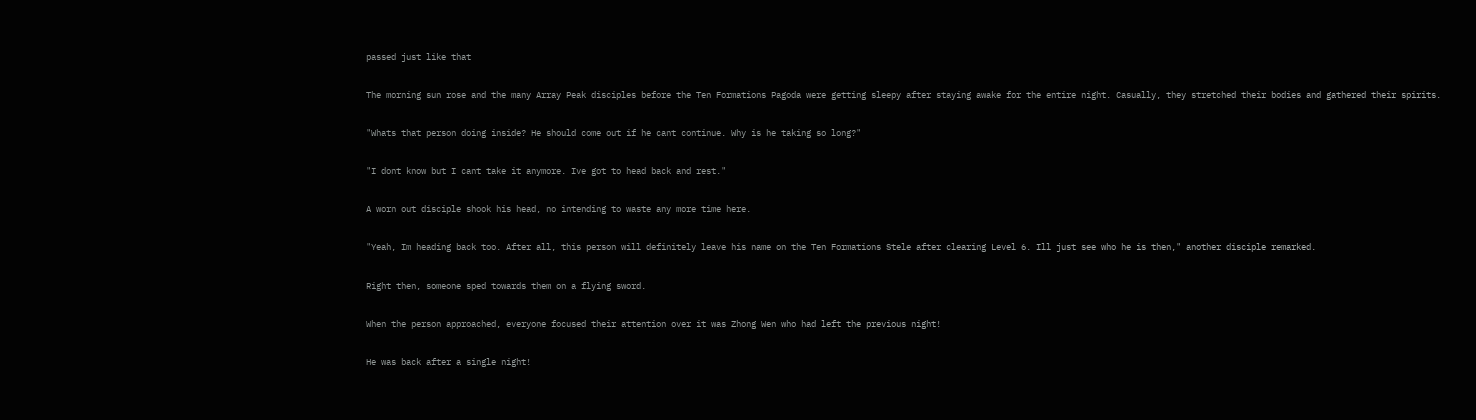passed just like that

The morning sun rose and the many Array Peak disciples before the Ten Formations Pagoda were getting sleepy after staying awake for the entire night. Casually, they stretched their bodies and gathered their spirits.

"Whats that person doing inside? He should come out if he cant continue. Why is he taking so long?"

"I dont know but I cant take it anymore. Ive got to head back and rest."

A worn out disciple shook his head, no intending to waste any more time here.

"Yeah, Im heading back too. After all, this person will definitely leave his name on the Ten Formations Stele after clearing Level 6. Ill just see who he is then," another disciple remarked.

Right then, someone sped towards them on a flying sword.

When the person approached, everyone focused their attention over it was Zhong Wen who had left the previous night!

He was back after a single night!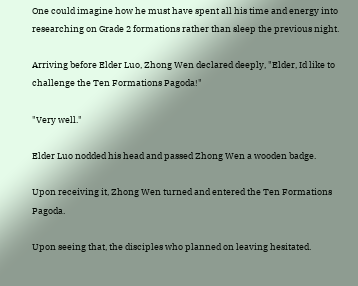One could imagine how he must have spent all his time and energy into researching on Grade 2 formations rather than sleep the previous night.

Arriving before Elder Luo, Zhong Wen declared deeply, "Elder, Id like to challenge the Ten Formations Pagoda!"

"Very well."

Elder Luo nodded his head and passed Zhong Wen a wooden badge.

Upon receiving it, Zhong Wen turned and entered the Ten Formations Pagoda.

Upon seeing that, the disciples who planned on leaving hesitated.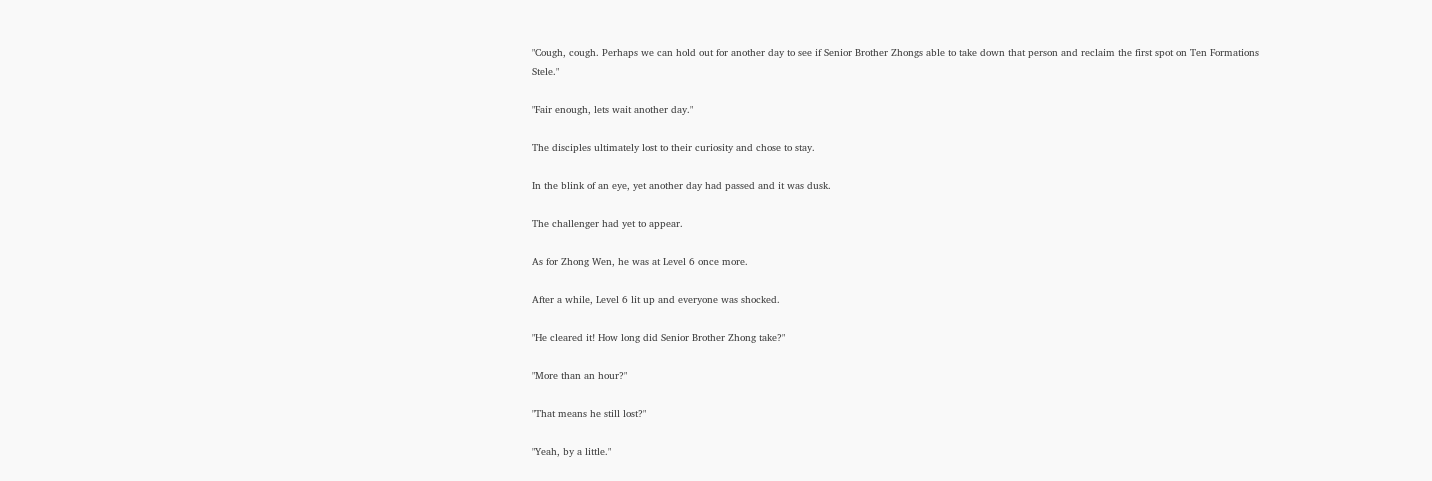"Cough, cough. Perhaps we can hold out for another day to see if Senior Brother Zhongs able to take down that person and reclaim the first spot on Ten Formations Stele."

"Fair enough, lets wait another day."

The disciples ultimately lost to their curiosity and chose to stay.

In the blink of an eye, yet another day had passed and it was dusk.

The challenger had yet to appear.

As for Zhong Wen, he was at Level 6 once more.

After a while, Level 6 lit up and everyone was shocked.

"He cleared it! How long did Senior Brother Zhong take?"

"More than an hour?"

"That means he still lost?"

"Yeah, by a little."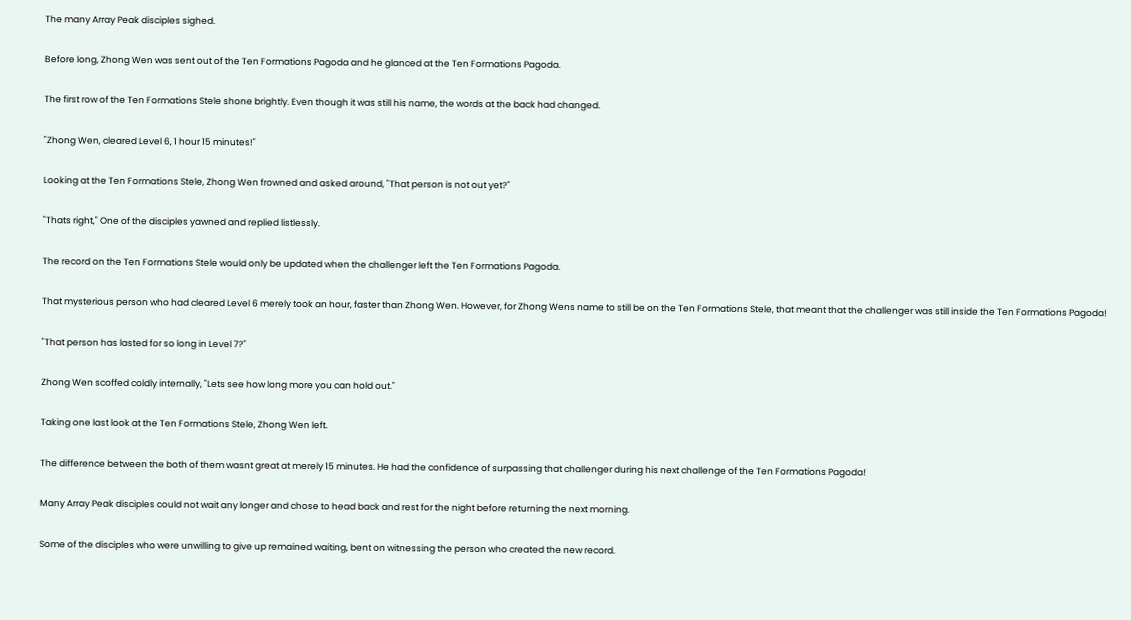The many Array Peak disciples sighed.

Before long, Zhong Wen was sent out of the Ten Formations Pagoda and he glanced at the Ten Formations Pagoda.

The first row of the Ten Formations Stele shone brightly. Even though it was still his name, the words at the back had changed.

"Zhong Wen, cleared Level 6, 1 hour 15 minutes!"

Looking at the Ten Formations Stele, Zhong Wen frowned and asked around, "That person is not out yet?"

"Thats right," One of the disciples yawned and replied listlessly.

The record on the Ten Formations Stele would only be updated when the challenger left the Ten Formations Pagoda.

That mysterious person who had cleared Level 6 merely took an hour, faster than Zhong Wen. However, for Zhong Wens name to still be on the Ten Formations Stele, that meant that the challenger was still inside the Ten Formations Pagoda!

"That person has lasted for so long in Level 7?"

Zhong Wen scoffed coldly internally, "Lets see how long more you can hold out."

Taking one last look at the Ten Formations Stele, Zhong Wen left.

The difference between the both of them wasnt great at merely 15 minutes. He had the confidence of surpassing that challenger during his next challenge of the Ten Formations Pagoda!

Many Array Peak disciples could not wait any longer and chose to head back and rest for the night before returning the next morning.

Some of the disciples who were unwilling to give up remained waiting, bent on witnessing the person who created the new record.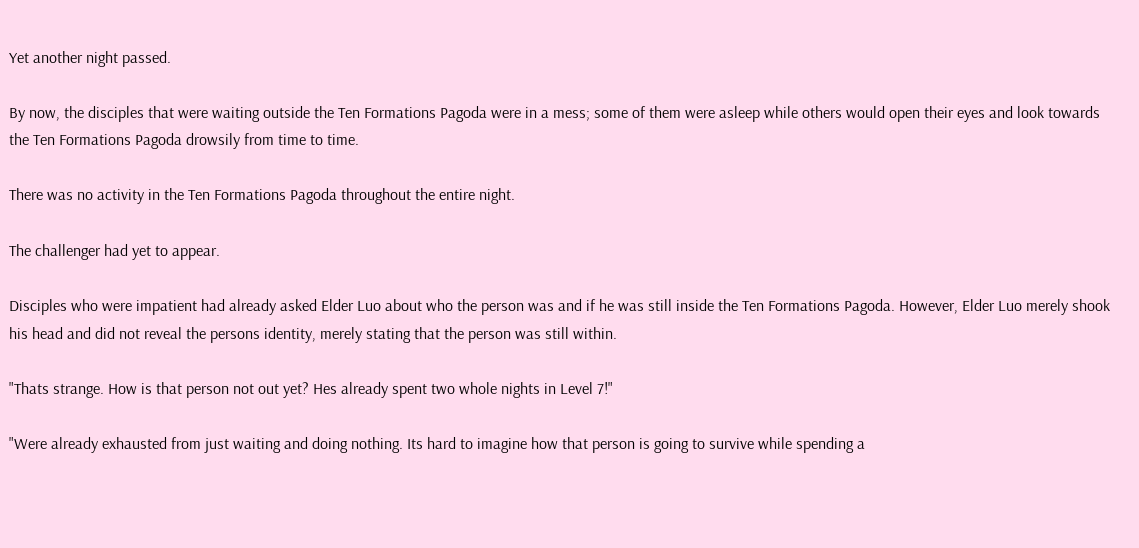Yet another night passed.

By now, the disciples that were waiting outside the Ten Formations Pagoda were in a mess; some of them were asleep while others would open their eyes and look towards the Ten Formations Pagoda drowsily from time to time.

There was no activity in the Ten Formations Pagoda throughout the entire night.

The challenger had yet to appear.

Disciples who were impatient had already asked Elder Luo about who the person was and if he was still inside the Ten Formations Pagoda. However, Elder Luo merely shook his head and did not reveal the persons identity, merely stating that the person was still within.

"Thats strange. How is that person not out yet? Hes already spent two whole nights in Level 7!"

"Were already exhausted from just waiting and doing nothing. Its hard to imagine how that person is going to survive while spending a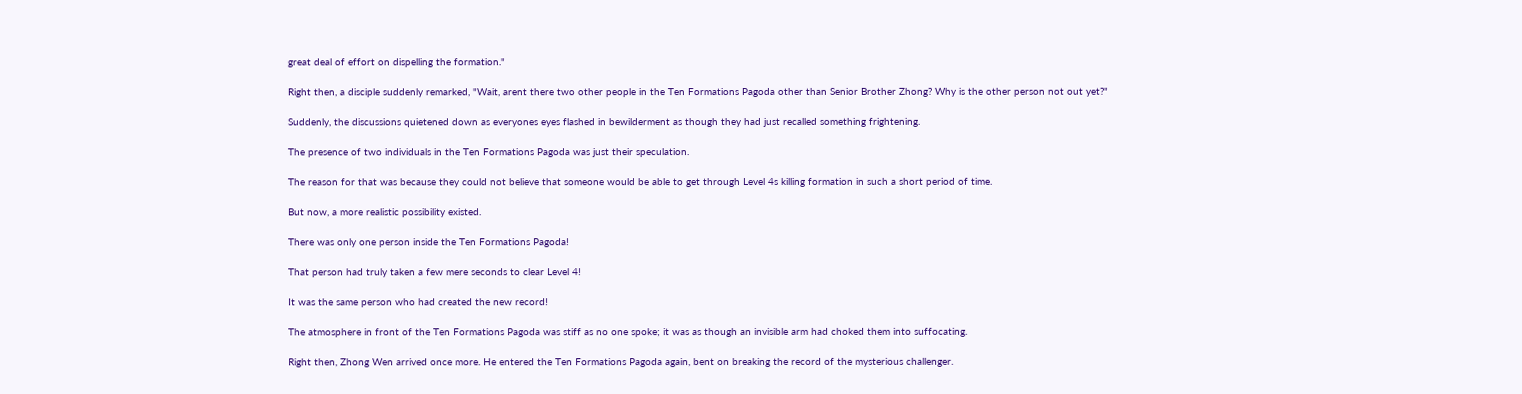great deal of effort on dispelling the formation."

Right then, a disciple suddenly remarked, "Wait, arent there two other people in the Ten Formations Pagoda other than Senior Brother Zhong? Why is the other person not out yet?"

Suddenly, the discussions quietened down as everyones eyes flashed in bewilderment as though they had just recalled something frightening.

The presence of two individuals in the Ten Formations Pagoda was just their speculation.

The reason for that was because they could not believe that someone would be able to get through Level 4s killing formation in such a short period of time.

But now, a more realistic possibility existed.

There was only one person inside the Ten Formations Pagoda!

That person had truly taken a few mere seconds to clear Level 4!

It was the same person who had created the new record!

The atmosphere in front of the Ten Formations Pagoda was stiff as no one spoke; it was as though an invisible arm had choked them into suffocating.

Right then, Zhong Wen arrived once more. He entered the Ten Formations Pagoda again, bent on breaking the record of the mysterious challenger.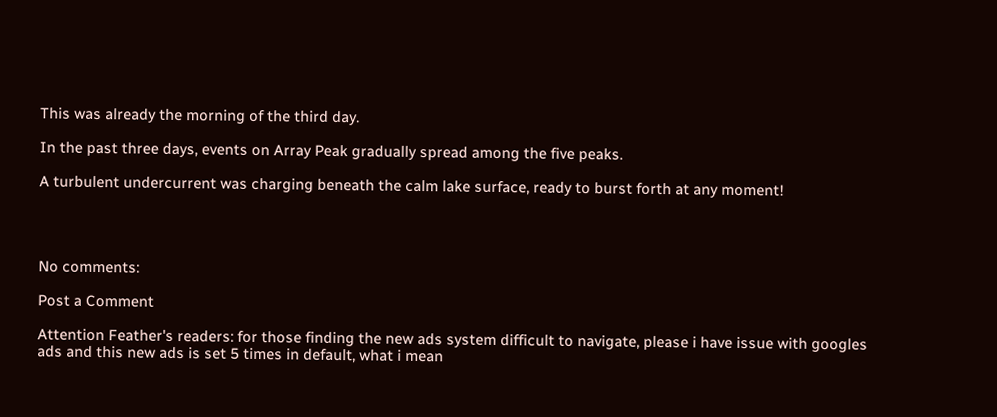This was already the morning of the third day.

In the past three days, events on Array Peak gradually spread among the five peaks.

A turbulent undercurrent was charging beneath the calm lake surface, ready to burst forth at any moment!




No comments:

Post a Comment

Attention Feather's readers: for those finding the new ads system difficult to navigate, please i have issue with googles ads and this new ads is set 5 times in default, what i mean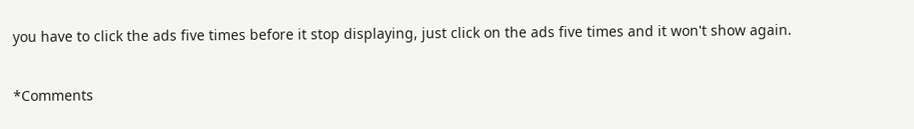you have to click the ads five times before it stop displaying, just click on the ads five times and it won't show again.

*Comments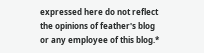expressed here do not reflect the opinions of feather's blog or any employee of this blog.*